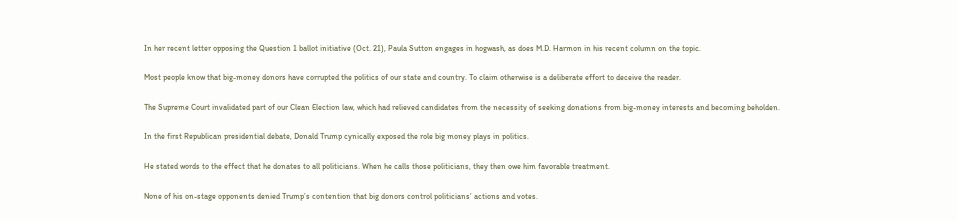In her recent letter opposing the Question 1 ballot initiative (Oct. 21), Paula Sutton engages in hogwash, as does M.D. Harmon in his recent column on the topic.

Most people know that big-money donors have corrupted the politics of our state and country. To claim otherwise is a deliberate effort to deceive the reader.

The Supreme Court invalidated part of our Clean Election law, which had relieved candidates from the necessity of seeking donations from big-money interests and becoming beholden.

In the first Republican presidential debate, Donald Trump cynically exposed the role big money plays in politics.

He stated words to the effect that he donates to all politicians. When he calls those politicians, they then owe him favorable treatment.

None of his on-stage opponents denied Trump’s contention that big donors control politicians’ actions and votes.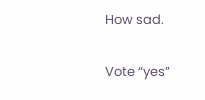How sad.

Vote “yes”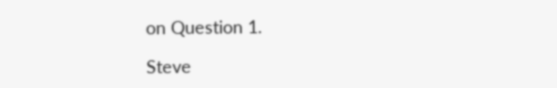on Question 1.

Steve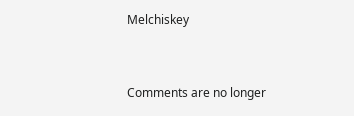Melchiskey


Comments are no longer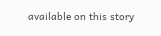available on this story